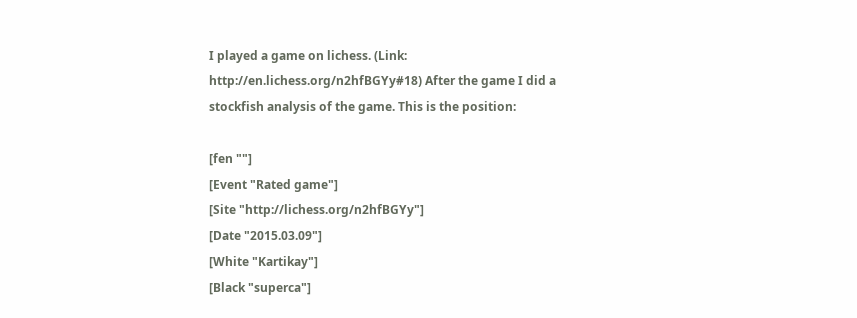I played a game on lichess. (Link: http://en.lichess.org/n2hfBGYy#18) After the game I did a stockfish analysis of the game. This is the position:

[fen ""]
[Event "Rated game"]
[Site "http://lichess.org/n2hfBGYy"]
[Date "2015.03.09"]
[White "Kartikay"]
[Black "superca"]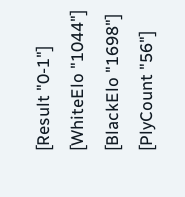[Result "0-1"]
[WhiteElo "1044"]
[BlackElo "1698"]
[PlyCount "56"]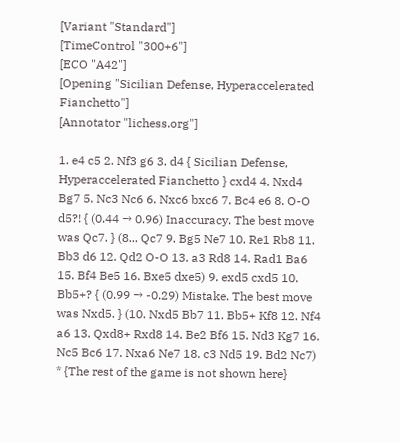[Variant "Standard"]
[TimeControl "300+6"]
[ECO "A42"]
[Opening "Sicilian Defense, Hyperaccelerated Fianchetto"]
[Annotator "lichess.org"]

1. e4 c5 2. Nf3 g6 3. d4 { Sicilian Defense, Hyperaccelerated Fianchetto } cxd4 4. Nxd4 Bg7 5. Nc3 Nc6 6. Nxc6 bxc6 7. Bc4 e6 8. O-O d5?! { (0.44 → 0.96) Inaccuracy. The best move was Qc7. } (8... Qc7 9. Bg5 Ne7 10. Re1 Rb8 11. Bb3 d6 12. Qd2 O-O 13. a3 Rd8 14. Rad1 Ba6 15. Bf4 Be5 16. Bxe5 dxe5) 9. exd5 cxd5 10. Bb5+? { (0.99 → -0.29) Mistake. The best move was Nxd5. } (10. Nxd5 Bb7 11. Bb5+ Kf8 12. Nf4 a6 13. Qxd8+ Rxd8 14. Be2 Bf6 15. Nd3 Kg7 16. Nc5 Bc6 17. Nxa6 Ne7 18. c3 Nd5 19. Bd2 Nc7) * {The rest of the game is not shown here}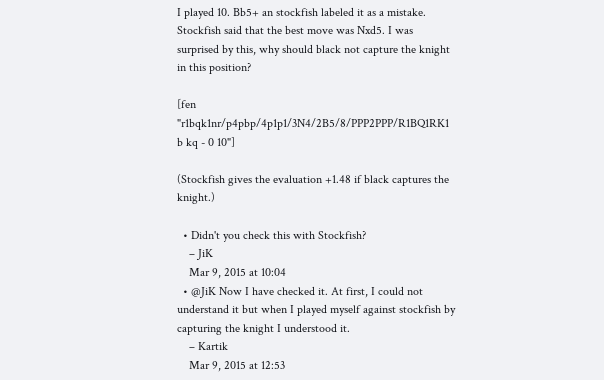I played 10. Bb5+ an stockfish labeled it as a mistake. Stockfish said that the best move was Nxd5. I was surprised by this, why should black not capture the knight in this position?

[fen "r1bqk1nr/p4pbp/4p1p1/3N4/2B5/8/PPP2PPP/R1BQ1RK1 b kq - 0 10"]

(Stockfish gives the evaluation +1.48 if black captures the knight.)

  • Didn't you check this with Stockfish?
    – JiK
    Mar 9, 2015 at 10:04
  • @JiK Now I have checked it. At first, I could not understand it but when I played myself against stockfish by capturing the knight I understood it.
    – Kartik
    Mar 9, 2015 at 12:53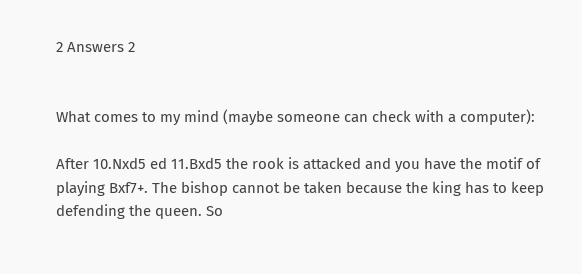2 Answers 2


What comes to my mind (maybe someone can check with a computer):

After 10.Nxd5 ed 11.Bxd5 the rook is attacked and you have the motif of playing Bxf7+. The bishop cannot be taken because the king has to keep defending the queen. So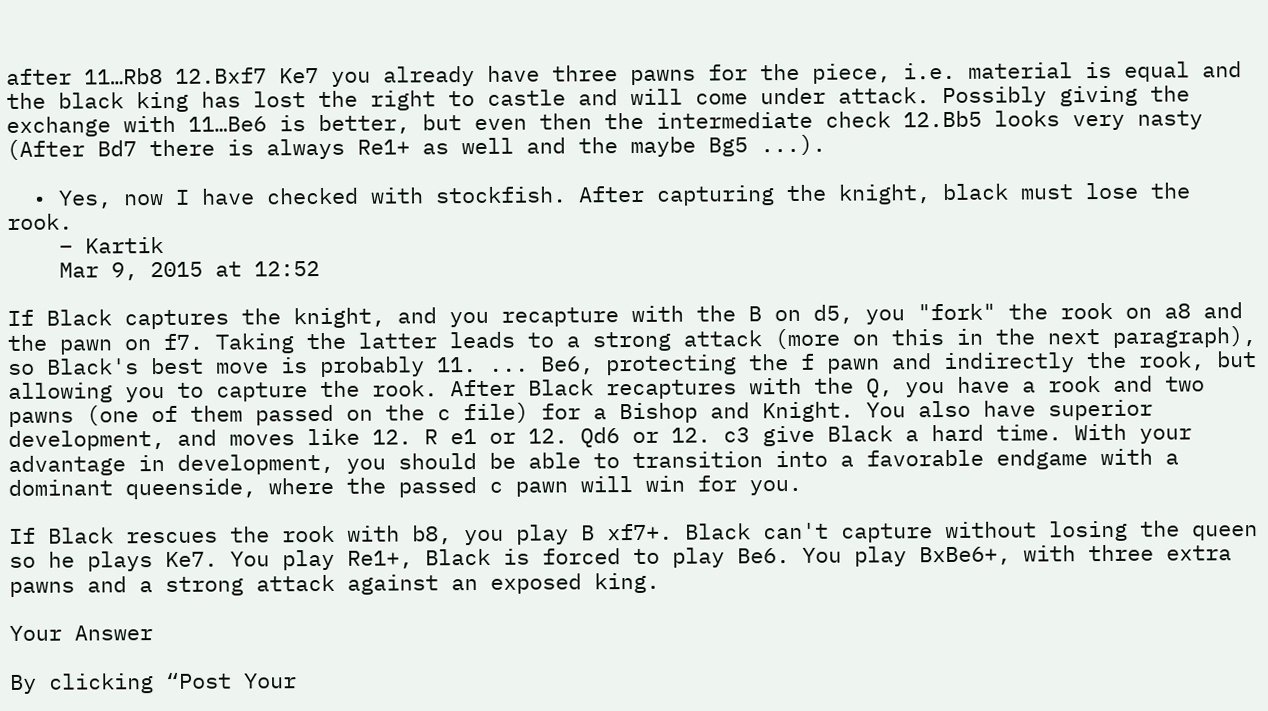after 11…Rb8 12.Bxf7 Ke7 you already have three pawns for the piece, i.e. material is equal and the black king has lost the right to castle and will come under attack. Possibly giving the exchange with 11…Be6 is better, but even then the intermediate check 12.Bb5 looks very nasty (After Bd7 there is always Re1+ as well and the maybe Bg5 ...).

  • Yes, now I have checked with stockfish. After capturing the knight, black must lose the rook.
    – Kartik
    Mar 9, 2015 at 12:52

If Black captures the knight, and you recapture with the B on d5, you "fork" the rook on a8 and the pawn on f7. Taking the latter leads to a strong attack (more on this in the next paragraph), so Black's best move is probably 11. ... Be6, protecting the f pawn and indirectly the rook, but allowing you to capture the rook. After Black recaptures with the Q, you have a rook and two pawns (one of them passed on the c file) for a Bishop and Knight. You also have superior development, and moves like 12. R e1 or 12. Qd6 or 12. c3 give Black a hard time. With your advantage in development, you should be able to transition into a favorable endgame with a dominant queenside, where the passed c pawn will win for you.

If Black rescues the rook with b8, you play B xf7+. Black can't capture without losing the queen so he plays Ke7. You play Re1+, Black is forced to play Be6. You play BxBe6+, with three extra pawns and a strong attack against an exposed king.

Your Answer

By clicking “Post Your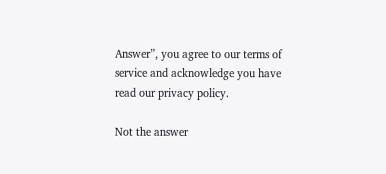Answer”, you agree to our terms of service and acknowledge you have read our privacy policy.

Not the answer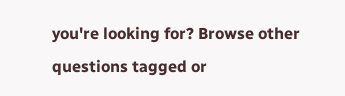you're looking for? Browse other questions tagged or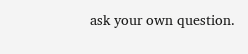ask your own question.